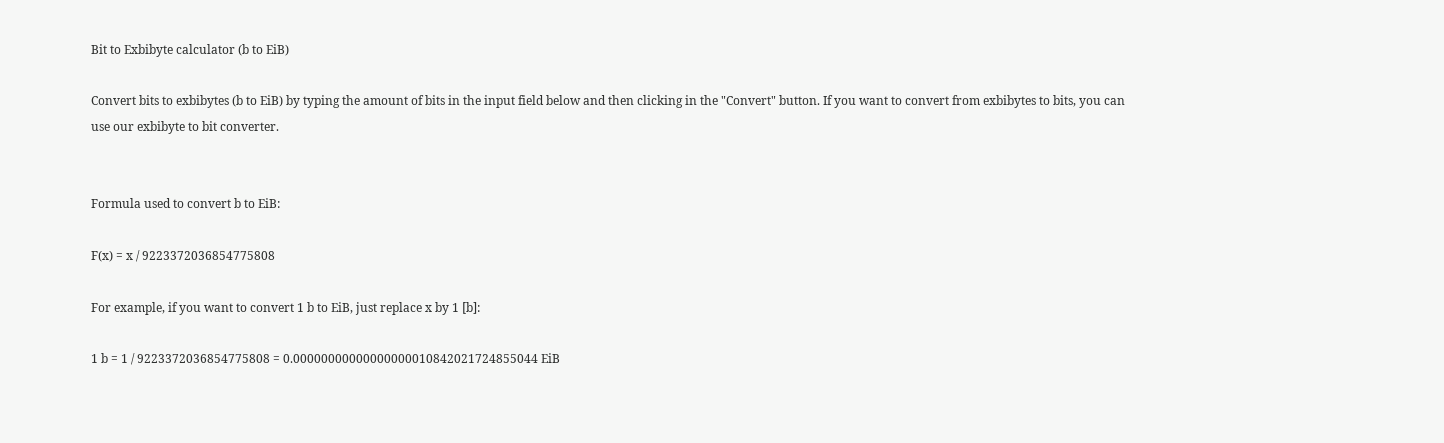Bit to Exbibyte calculator (b to EiB)

Convert bits to exbibytes (b to EiB) by typing the amount of bits in the input field below and then clicking in the "Convert" button. If you want to convert from exbibytes to bits, you can use our exbibyte to bit converter.


Formula used to convert b to EiB:

F(x) = x / 9223372036854775808

For example, if you want to convert 1 b to EiB, just replace x by 1 [b]:

1 b = 1 / 9223372036854775808 = 0.00000000000000000010842021724855044 EiB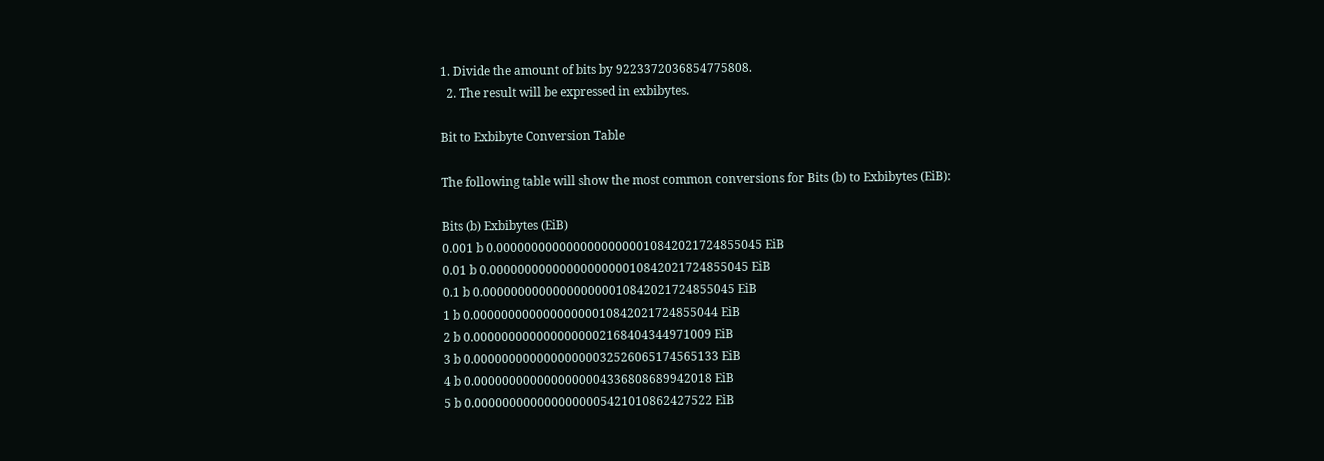1. Divide the amount of bits by 9223372036854775808.
  2. The result will be expressed in exbibytes.

Bit to Exbibyte Conversion Table

The following table will show the most common conversions for Bits (b) to Exbibytes (EiB):

Bits (b) Exbibytes (EiB)
0.001 b 0.00000000000000000000010842021724855045 EiB
0.01 b 0.0000000000000000000010842021724855045 EiB
0.1 b 0.000000000000000000010842021724855045 EiB
1 b 0.00000000000000000010842021724855044 EiB
2 b 0.0000000000000000002168404344971009 EiB
3 b 0.00000000000000000032526065174565133 EiB
4 b 0.0000000000000000004336808689942018 EiB
5 b 0.0000000000000000005421010862427522 EiB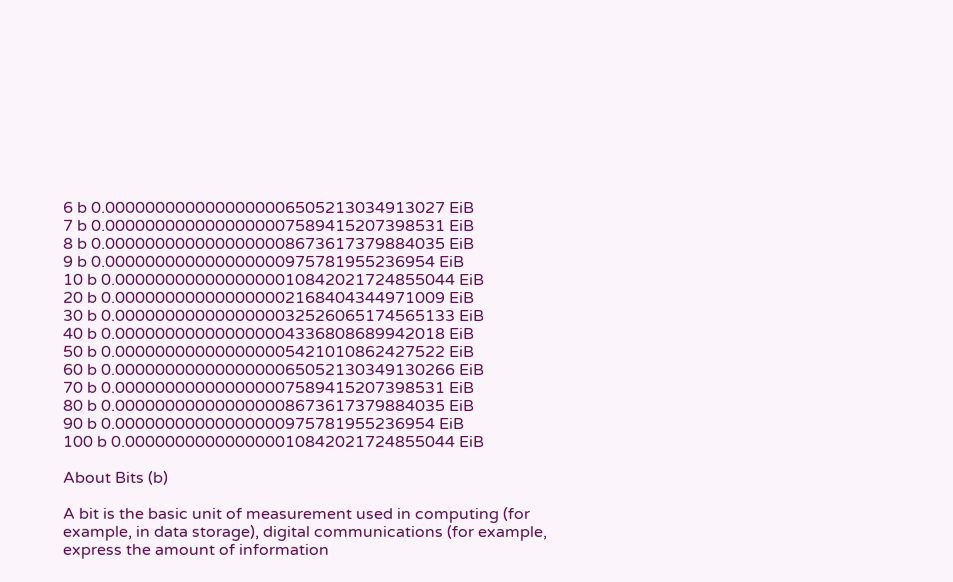6 b 0.0000000000000000006505213034913027 EiB
7 b 0.0000000000000000007589415207398531 EiB
8 b 0.0000000000000000008673617379884035 EiB
9 b 0.000000000000000000975781955236954 EiB
10 b 0.0000000000000000010842021724855044 EiB
20 b 0.000000000000000002168404344971009 EiB
30 b 0.0000000000000000032526065174565133 EiB
40 b 0.000000000000000004336808689942018 EiB
50 b 0.000000000000000005421010862427522 EiB
60 b 0.0000000000000000065052130349130266 EiB
70 b 0.000000000000000007589415207398531 EiB
80 b 0.000000000000000008673617379884035 EiB
90 b 0.00000000000000000975781955236954 EiB
100 b 0.000000000000000010842021724855044 EiB

About Bits (b)

A bit is the basic unit of measurement used in computing (for example, in data storage), digital communications (for example, express the amount of information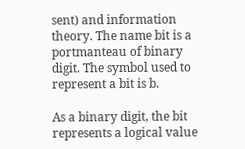sent) and information theory. The name bit is a portmanteau of binary digit. The symbol used to represent a bit is b.

As a binary digit, the bit represents a logical value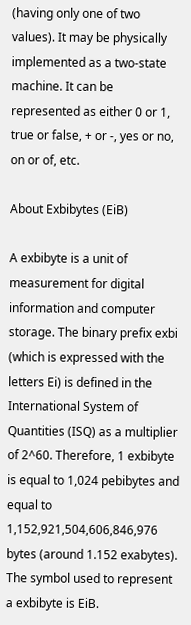(having only one of two values). It may be physically implemented as a two-state machine. It can be represented as either 0 or 1, true or false, + or -, yes or no, on or of, etc.

About Exbibytes (EiB)

A exbibyte is a unit of measurement for digital information and computer storage. The binary prefix exbi (which is expressed with the letters Ei) is defined in the International System of Quantities (ISQ) as a multiplier of 2^60. Therefore, 1 exbibyte is equal to 1,024 pebibytes and equal to 1,152,921,504,606,846,976 bytes (around 1.152 exabytes). The symbol used to represent a exbibyte is EiB.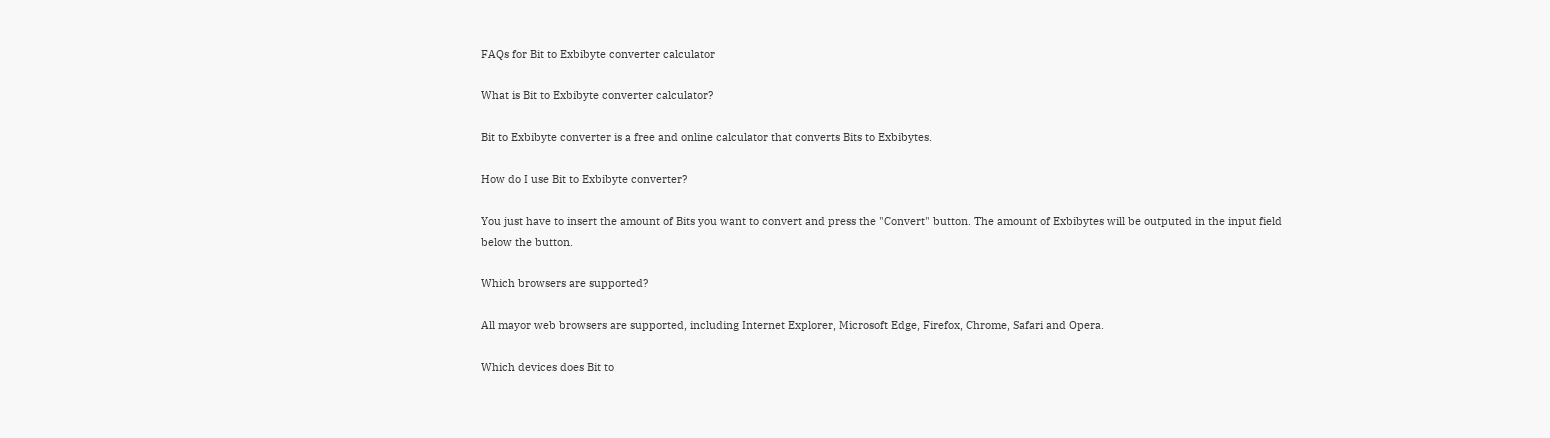FAQs for Bit to Exbibyte converter calculator

What is Bit to Exbibyte converter calculator?

Bit to Exbibyte converter is a free and online calculator that converts Bits to Exbibytes.

How do I use Bit to Exbibyte converter?

You just have to insert the amount of Bits you want to convert and press the "Convert" button. The amount of Exbibytes will be outputed in the input field below the button.

Which browsers are supported?

All mayor web browsers are supported, including Internet Explorer, Microsoft Edge, Firefox, Chrome, Safari and Opera.

Which devices does Bit to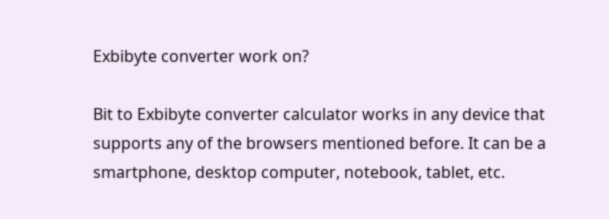Exbibyte converter work on?

Bit to Exbibyte converter calculator works in any device that supports any of the browsers mentioned before. It can be a smartphone, desktop computer, notebook, tablet, etc.